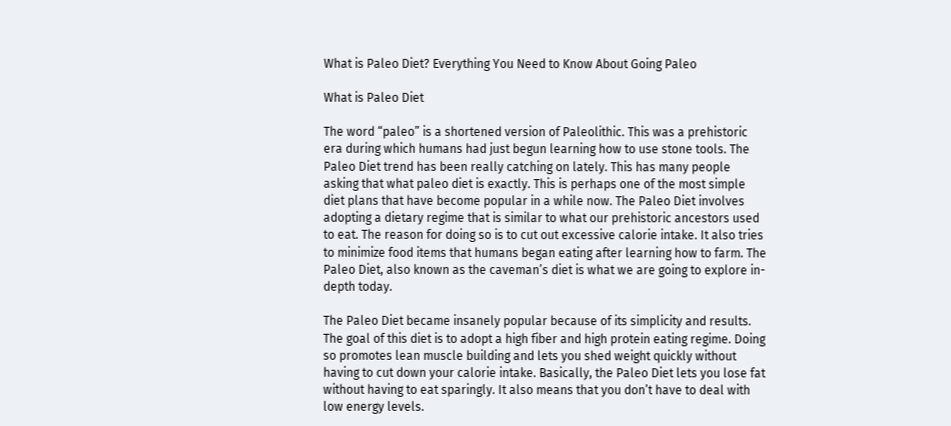What is Paleo Diet? Everything You Need to Know About Going Paleo

What is Paleo Diet

The word “paleo” is a shortened version of Paleolithic. This was a prehistoric era during which humans had just begun learning how to use stone tools. The Paleo Diet trend has been really catching on lately. This has many people asking that what paleo diet is exactly. This is perhaps one of the most simple diet plans that have become popular in a while now. The Paleo Diet involves adopting a dietary regime that is similar to what our prehistoric ancestors used to eat. The reason for doing so is to cut out excessive calorie intake. It also tries to minimize food items that humans began eating after learning how to farm. The Paleo Diet, also known as the caveman’s diet is what we are going to explore in-depth today.

The Paleo Diet became insanely popular because of its simplicity and results. The goal of this diet is to adopt a high fiber and high protein eating regime. Doing so promotes lean muscle building and lets you shed weight quickly without having to cut down your calorie intake. Basically, the Paleo Diet lets you lose fat without having to eat sparingly. It also means that you don’t have to deal with low energy levels.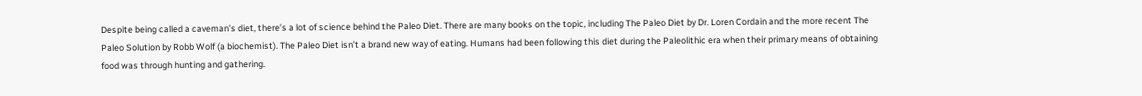Despite being called a caveman’s diet, there’s a lot of science behind the Paleo Diet. There are many books on the topic, including The Paleo Diet by Dr. Loren Cordain and the more recent The Paleo Solution by Robb Wolf (a biochemist). The Paleo Diet isn’t a brand new way of eating. Humans had been following this diet during the Paleolithic era when their primary means of obtaining food was through hunting and gathering.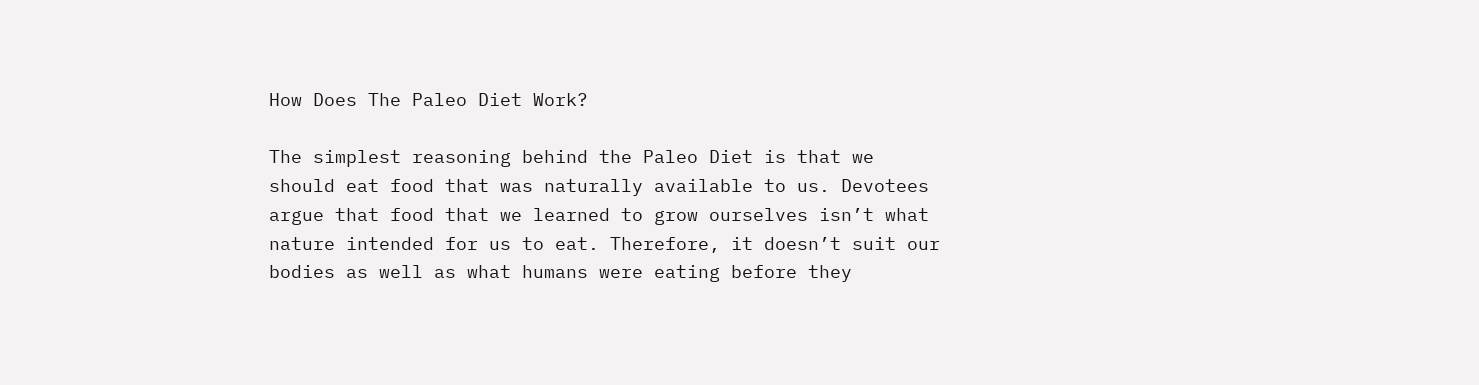How Does The Paleo Diet Work?

The simplest reasoning behind the Paleo Diet is that we should eat food that was naturally available to us. Devotees argue that food that we learned to grow ourselves isn’t what nature intended for us to eat. Therefore, it doesn’t suit our bodies as well as what humans were eating before they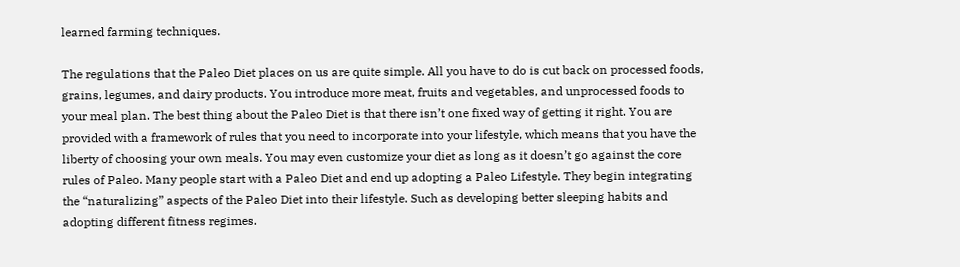learned farming techniques.

The regulations that the Paleo Diet places on us are quite simple. All you have to do is cut back on processed foods, grains, legumes, and dairy products. You introduce more meat, fruits and vegetables, and unprocessed foods to your meal plan. The best thing about the Paleo Diet is that there isn’t one fixed way of getting it right. You are provided with a framework of rules that you need to incorporate into your lifestyle, which means that you have the liberty of choosing your own meals. You may even customize your diet as long as it doesn’t go against the core rules of Paleo. Many people start with a Paleo Diet and end up adopting a Paleo Lifestyle. They begin integrating the “naturalizing” aspects of the Paleo Diet into their lifestyle. Such as developing better sleeping habits and adopting different fitness regimes.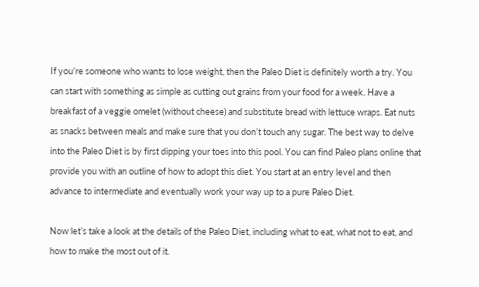If you’re someone who wants to lose weight, then the Paleo Diet is definitely worth a try. You can start with something as simple as cutting out grains from your food for a week. Have a breakfast of a veggie omelet (without cheese) and substitute bread with lettuce wraps. Eat nuts as snacks between meals and make sure that you don’t touch any sugar. The best way to delve into the Paleo Diet is by first dipping your toes into this pool. You can find Paleo plans online that provide you with an outline of how to adopt this diet. You start at an entry level and then advance to intermediate and eventually work your way up to a pure Paleo Diet.

Now let’s take a look at the details of the Paleo Diet, including what to eat, what not to eat, and how to make the most out of it.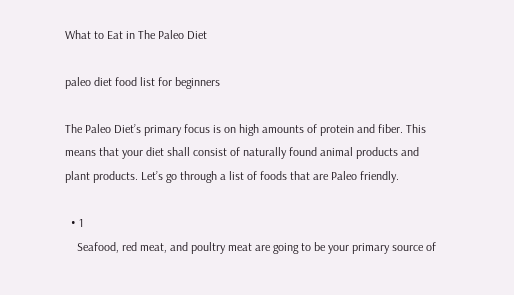What to Eat in The Paleo Diet

paleo diet food list for beginners

The Paleo Diet’s primary focus is on high amounts of protein and fiber. This means that your diet shall consist of naturally found animal products and plant products. Let’s go through a list of foods that are Paleo friendly.

  • 1
    Seafood, red meat, and poultry meat are going to be your primary source of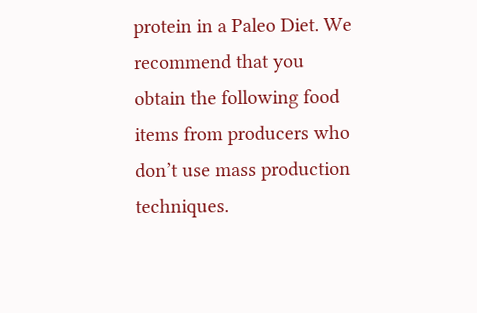protein in a Paleo Diet. We recommend that you obtain the following food items from producers who don’t use mass production techniques.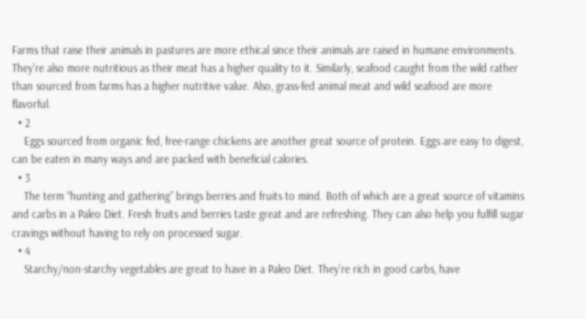Farms that raise their animals in pastures are more ethical since their animals are raised in humane environments. They’re also more nutritious as their meat has a higher quality to it. Similarly, seafood caught from the wild rather than sourced from farms has a higher nutritive value. Also, grass-fed animal meat and wild seafood are more flavorful.
  • 2
    Eggs sourced from organic fed, free-range chickens are another great source of protein. Eggs are easy to digest, can be eaten in many ways and are packed with beneficial calories.
  • 3
    The term “hunting and gathering” brings berries and fruits to mind. Both of which are a great source of vitamins and carbs in a Paleo Diet. Fresh fruits and berries taste great and are refreshing. They can also help you fulfill sugar cravings without having to rely on processed sugar.
  • 4
    Starchy/non-starchy vegetables are great to have in a Paleo Diet. They’re rich in good carbs, have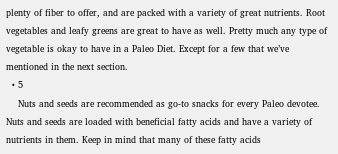plenty of fiber to offer, and are packed with a variety of great nutrients. Root vegetables and leafy greens are great to have as well. Pretty much any type of vegetable is okay to have in a Paleo Diet. Except for a few that we’ve mentioned in the next section.
  • 5
    Nuts and seeds are recommended as go-to snacks for every Paleo devotee. Nuts and seeds are loaded with beneficial fatty acids and have a variety of nutrients in them. Keep in mind that many of these fatty acids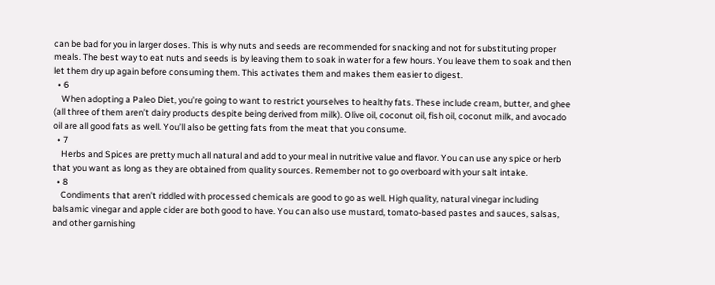can be bad for you in larger doses. This is why nuts and seeds are recommended for snacking and not for substituting proper meals. The best way to eat nuts and seeds is by leaving them to soak in water for a few hours. You leave them to soak and then let them dry up again before consuming them. This activates them and makes them easier to digest.
  • 6
    When adopting a Paleo Diet, you’re going to want to restrict yourselves to healthy fats. These include cream, butter, and ghee (all three of them aren’t dairy products despite being derived from milk). Olive oil, coconut oil, fish oil, coconut milk, and avocado oil are all good fats as well. You’ll also be getting fats from the meat that you consume.
  • 7
    Herbs and Spices are pretty much all natural and add to your meal in nutritive value and flavor. You can use any spice or herb that you want as long as they are obtained from quality sources. Remember not to go overboard with your salt intake.
  • 8
    Condiments that aren’t riddled with processed chemicals are good to go as well. High quality, natural vinegar including balsamic vinegar and apple cider are both good to have. You can also use mustard, tomato-based pastes and sauces, salsas, and other garnishing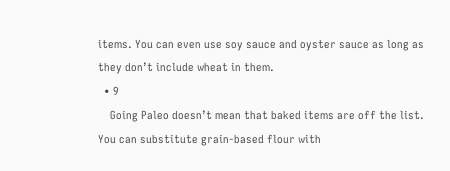items. You can even use soy sauce and oyster sauce as long as they don’t include wheat in them.
  • 9
    Going Paleo doesn’t mean that baked items are off the list. You can substitute grain-based flour with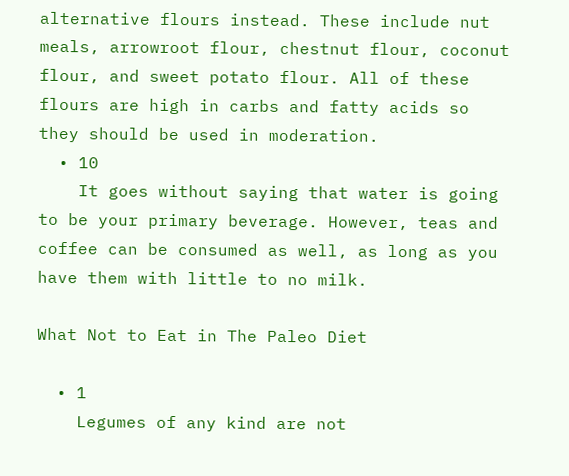alternative flours instead. These include nut meals, arrowroot flour, chestnut flour, coconut flour, and sweet potato flour. All of these flours are high in carbs and fatty acids so they should be used in moderation.
  • 10
    It goes without saying that water is going to be your primary beverage. However, teas and coffee can be consumed as well, as long as you have them with little to no milk.

What Not to Eat in The Paleo Diet

  • 1
    Legumes of any kind are not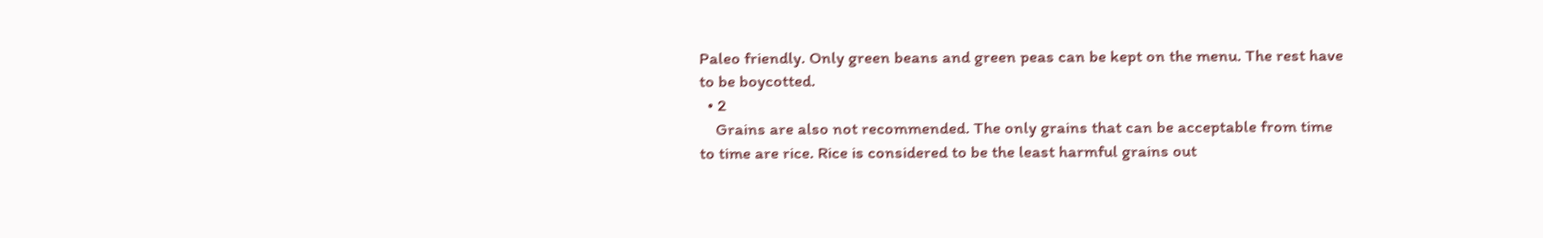Paleo friendly. Only green beans and green peas can be kept on the menu. The rest have to be boycotted.
  • 2
    Grains are also not recommended. The only grains that can be acceptable from time to time are rice. Rice is considered to be the least harmful grains out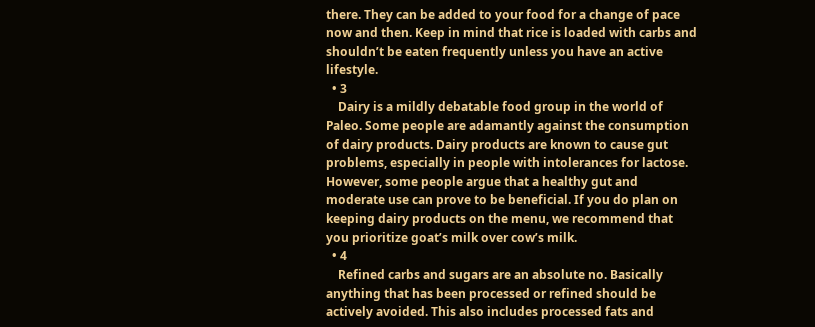there. They can be added to your food for a change of pace now and then. Keep in mind that rice is loaded with carbs and shouldn’t be eaten frequently unless you have an active lifestyle.
  • 3
    Dairy is a mildly debatable food group in the world of Paleo. Some people are adamantly against the consumption of dairy products. Dairy products are known to cause gut problems, especially in people with intolerances for lactose. However, some people argue that a healthy gut and moderate use can prove to be beneficial. If you do plan on keeping dairy products on the menu, we recommend that you prioritize goat’s milk over cow’s milk.
  • 4
    Refined carbs and sugars are an absolute no. Basically anything that has been processed or refined should be actively avoided. This also includes processed fats and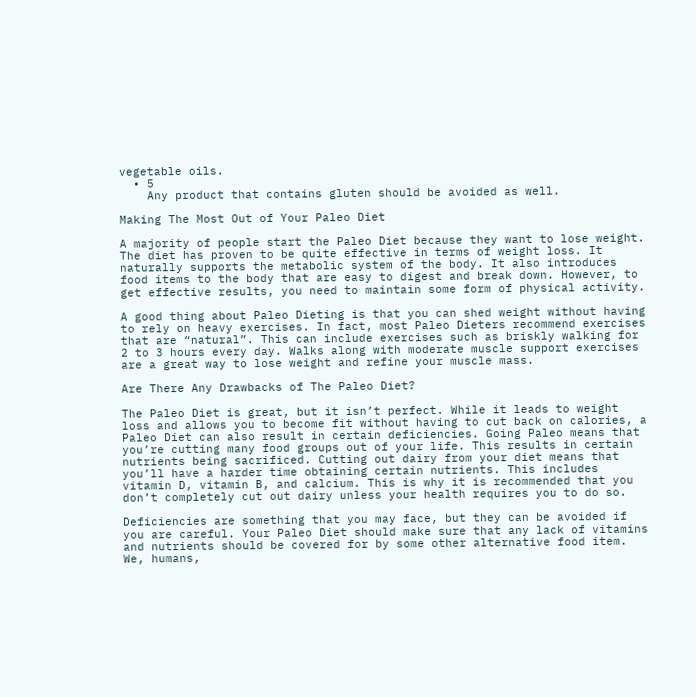vegetable oils.
  • 5
    Any product that contains gluten should be avoided as well.

Making The Most Out of Your Paleo Diet

A majority of people start the Paleo Diet because they want to lose weight. The diet has proven to be quite effective in terms of weight loss. It naturally supports the metabolic system of the body. It also introduces food items to the body that are easy to digest and break down. However, to get effective results, you need to maintain some form of physical activity.

A good thing about Paleo Dieting is that you can shed weight without having to rely on heavy exercises. In fact, most Paleo Dieters recommend exercises that are “natural”. This can include exercises such as briskly walking for 2 to 3 hours every day. Walks along with moderate muscle support exercises are a great way to lose weight and refine your muscle mass.

Are There Any Drawbacks of The Paleo Diet?

The Paleo Diet is great, but it isn’t perfect. While it leads to weight loss and allows you to become fit without having to cut back on calories, a Paleo Diet can also result in certain deficiencies. Going Paleo means that you’re cutting many food groups out of your life. This results in certain nutrients being sacrificed. Cutting out dairy from your diet means that you’ll have a harder time obtaining certain nutrients. This includes vitamin D, vitamin B, and calcium. This is why it is recommended that you don’t completely cut out dairy unless your health requires you to do so.

Deficiencies are something that you may face, but they can be avoided if you are careful. Your Paleo Diet should make sure that any lack of vitamins and nutrients should be covered for by some other alternative food item. We, humans,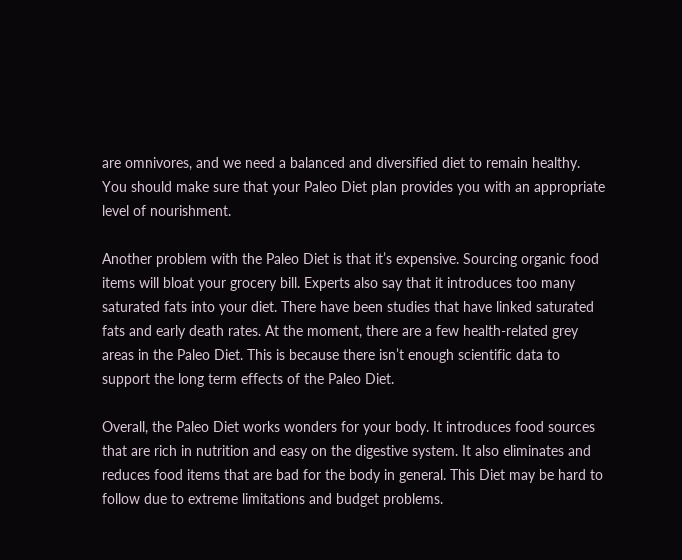are omnivores, and we need a balanced and diversified diet to remain healthy. You should make sure that your Paleo Diet plan provides you with an appropriate level of nourishment.

Another problem with the Paleo Diet is that it’s expensive. Sourcing organic food items will bloat your grocery bill. Experts also say that it introduces too many saturated fats into your diet. There have been studies that have linked saturated fats and early death rates. At the moment, there are a few health-related grey areas in the Paleo Diet. This is because there isn’t enough scientific data to support the long term effects of the Paleo Diet.

Overall, the Paleo Diet works wonders for your body. It introduces food sources that are rich in nutrition and easy on the digestive system. It also eliminates and reduces food items that are bad for the body in general. This Diet may be hard to follow due to extreme limitations and budget problems.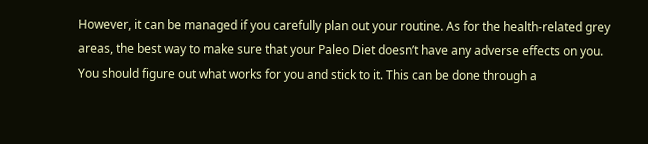However, it can be managed if you carefully plan out your routine. As for the health-related grey areas, the best way to make sure that your Paleo Diet doesn’t have any adverse effects on you. You should figure out what works for you and stick to it. This can be done through a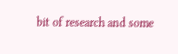bit of research and some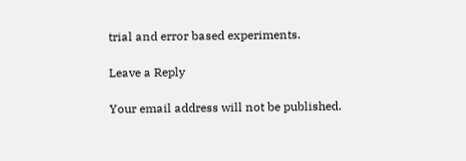trial and error based experiments.

Leave a Reply

Your email address will not be published.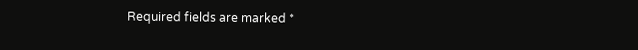Required fields are marked *